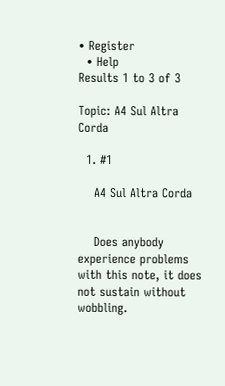• Register
  • Help
Results 1 to 3 of 3

Topic: A4 Sul Altra Corda

  1. #1

    A4 Sul Altra Corda


    Does anybody experience problems with this note, it does not sustain without wobbling.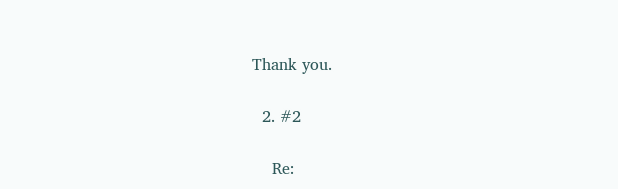Thank you.

  2. #2

    Re: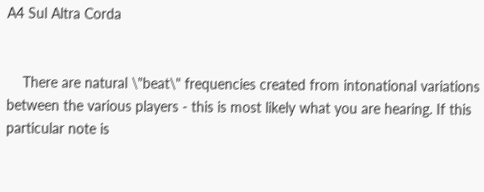A4 Sul Altra Corda


    There are natural \"beat\" frequencies created from intonational variations between the various players - this is most likely what you are hearing. If this particular note is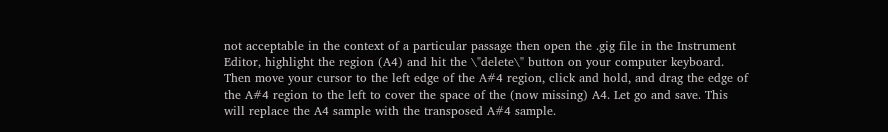not acceptable in the context of a particular passage then open the .gig file in the Instrument Editor, highlight the region (A4) and hit the \"delete\" button on your computer keyboard. Then move your cursor to the left edge of the A#4 region, click and hold, and drag the edge of the A#4 region to the left to cover the space of the (now missing) A4. Let go and save. This will replace the A4 sample with the transposed A#4 sample.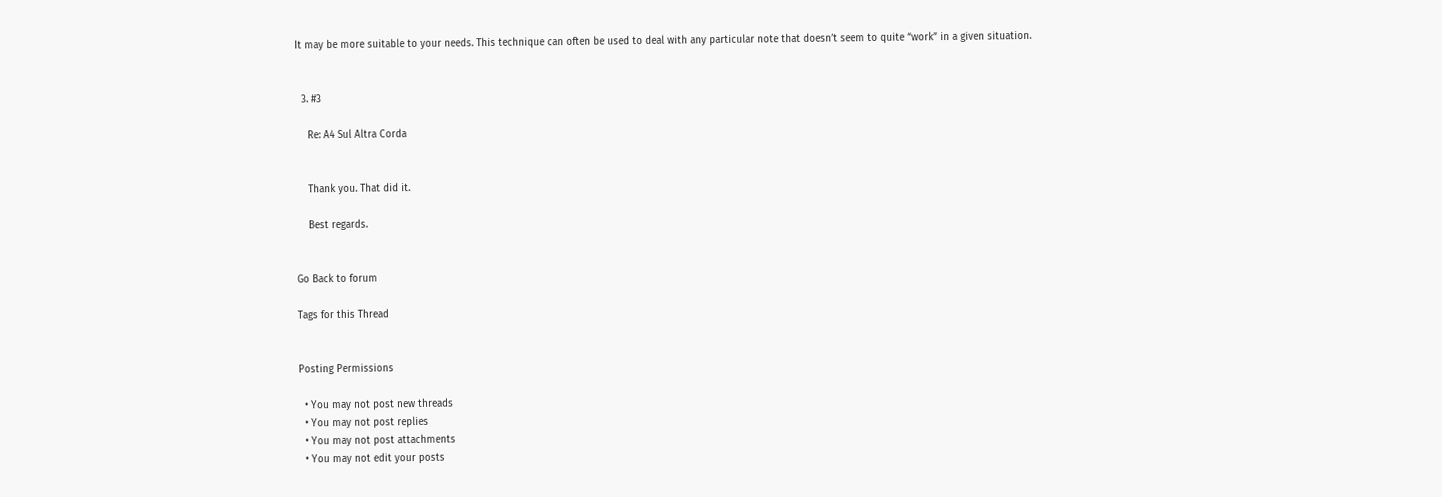It may be more suitable to your needs. This technique can often be used to deal with any particular note that doesn’t seem to quite “work” in a given situation.


  3. #3

    Re: A4 Sul Altra Corda


    Thank you. That did it.

    Best regards.


Go Back to forum

Tags for this Thread


Posting Permissions

  • You may not post new threads
  • You may not post replies
  • You may not post attachments
  • You may not edit your posts